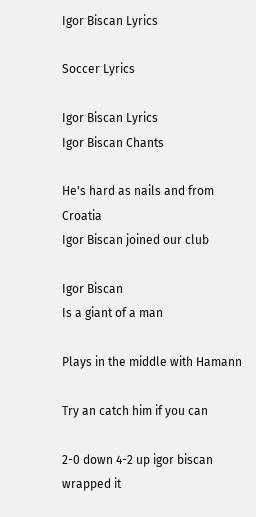Igor Biscan Lyrics

Soccer Lyrics

Igor Biscan Lyrics
Igor Biscan Chants

He's hard as nails and from Croatia
Igor Biscan joined our club

Igor Biscan
Is a giant of a man

Plays in the middle with Hamann

Try an catch him if you can

2-0 down 4-2 up igor biscan wrapped it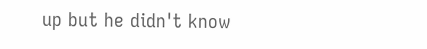up but he didn't know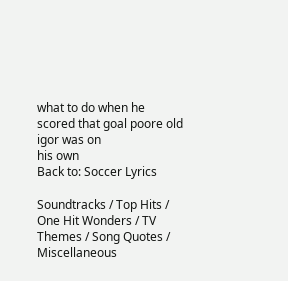what to do when he
scored that goal poore old igor was on
his own
Back to: Soccer Lyrics

Soundtracks / Top Hits / One Hit Wonders / TV Themes / Song Quotes / Miscellaneous